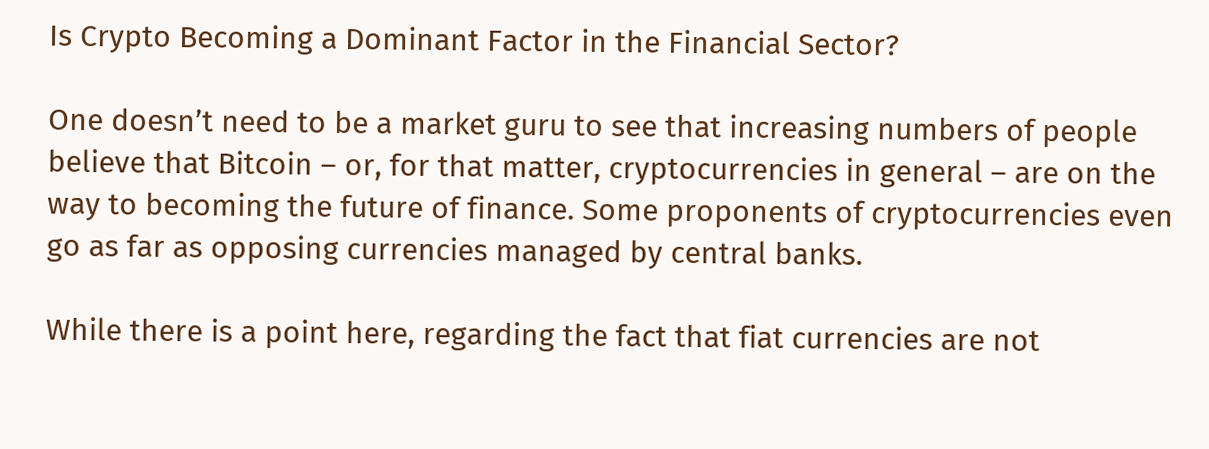Is Crypto Becoming a Dominant Factor in the Financial Sector?

One doesn’t need to be a market guru to see that increasing numbers of people believe that Bitcoin – or, for that matter, cryptocurrencies in general – are on the way to becoming the future of finance. Some proponents of cryptocurrencies even go as far as opposing currencies managed by central banks.

While there is a point here, regarding the fact that fiat currencies are not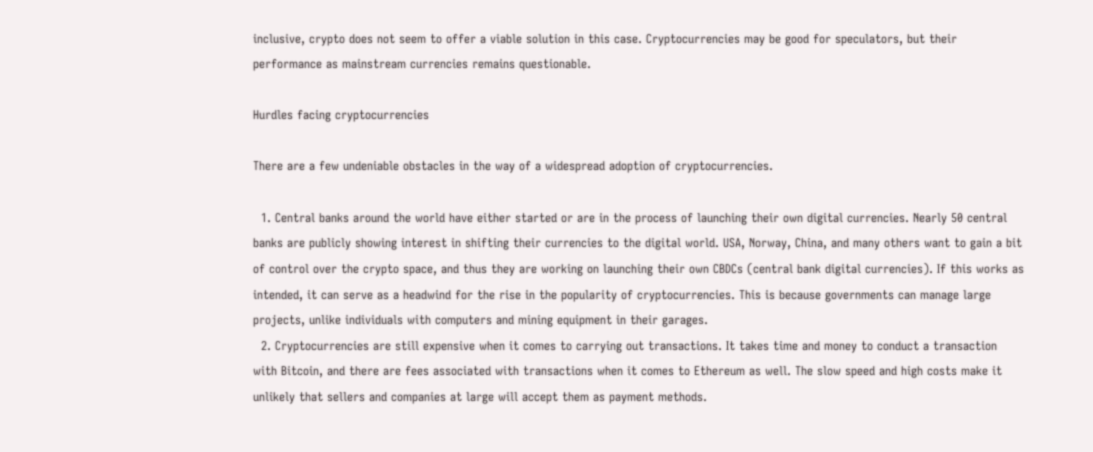inclusive, crypto does not seem to offer a viable solution in this case. Cryptocurrencies may be good for speculators, but their performance as mainstream currencies remains questionable.

Hurdles facing cryptocurrencies

There are a few undeniable obstacles in the way of a widespread adoption of cryptocurrencies.

  1. Central banks around the world have either started or are in the process of launching their own digital currencies. Nearly 50 central banks are publicly showing interest in shifting their currencies to the digital world. USA, Norway, China, and many others want to gain a bit of control over the crypto space, and thus they are working on launching their own CBDCs (central bank digital currencies). If this works as intended, it can serve as a headwind for the rise in the popularity of cryptocurrencies. This is because governments can manage large projects, unlike individuals with computers and mining equipment in their garages.
  2. Cryptocurrencies are still expensive when it comes to carrying out transactions. It takes time and money to conduct a transaction with Bitcoin, and there are fees associated with transactions when it comes to Ethereum as well. The slow speed and high costs make it unlikely that sellers and companies at large will accept them as payment methods.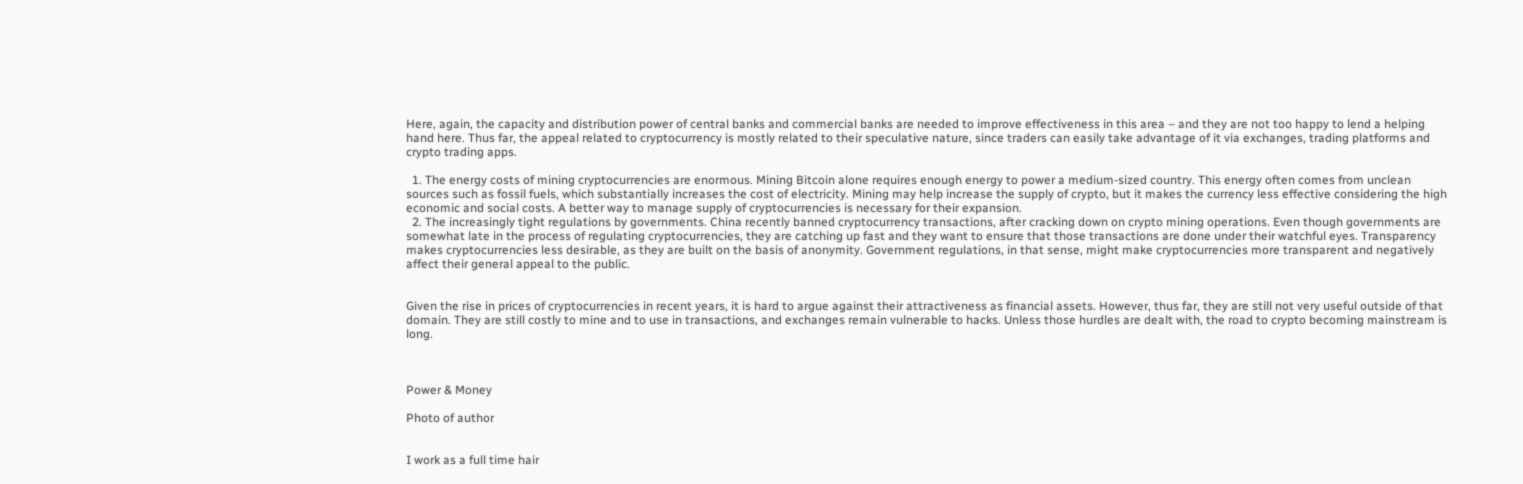Here, again, the capacity and distribution power of central banks and commercial banks are needed to improve effectiveness in this area – and they are not too happy to lend a helping hand here. Thus far, the appeal related to cryptocurrency is mostly related to their speculative nature, since traders can easily take advantage of it via exchanges, trading platforms and crypto trading apps.

  1. The energy costs of mining cryptocurrencies are enormous. Mining Bitcoin alone requires enough energy to power a medium-sized country. This energy often comes from unclean sources such as fossil fuels, which substantially increases the cost of electricity. Mining may help increase the supply of crypto, but it makes the currency less effective considering the high economic and social costs. A better way to manage supply of cryptocurrencies is necessary for their expansion.
  2. The increasingly tight regulations by governments. China recently banned cryptocurrency transactions, after cracking down on crypto mining operations. Even though governments are somewhat late in the process of regulating cryptocurrencies, they are catching up fast and they want to ensure that those transactions are done under their watchful eyes. Transparency makes cryptocurrencies less desirable, as they are built on the basis of anonymity. Government regulations, in that sense, might make cryptocurrencies more transparent and negatively affect their general appeal to the public.


Given the rise in prices of cryptocurrencies in recent years, it is hard to argue against their attractiveness as financial assets. However, thus far, they are still not very useful outside of that domain. They are still costly to mine and to use in transactions, and exchanges remain vulnerable to hacks. Unless those hurdles are dealt with, the road to crypto becoming mainstream is long.



Power & Money

Photo of author


I work as a full time hair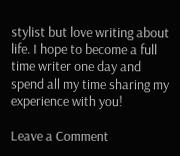stylist but love writing about life. I hope to become a full time writer one day and spend all my time sharing my experience with you!

Leave a Comment